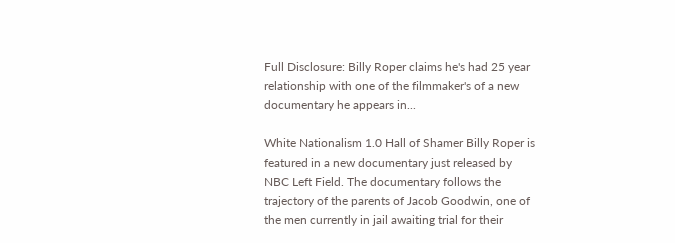Full Disclosure: Billy Roper claims he's had 25 year relationship with one of the filmmaker's of a new documentary he appears in...

White Nationalism 1.0 Hall of Shamer Billy Roper is featured in a new documentary just released by NBC Left Field. The documentary follows the trajectory of the parents of Jacob Goodwin, one of the men currently in jail awaiting trial for their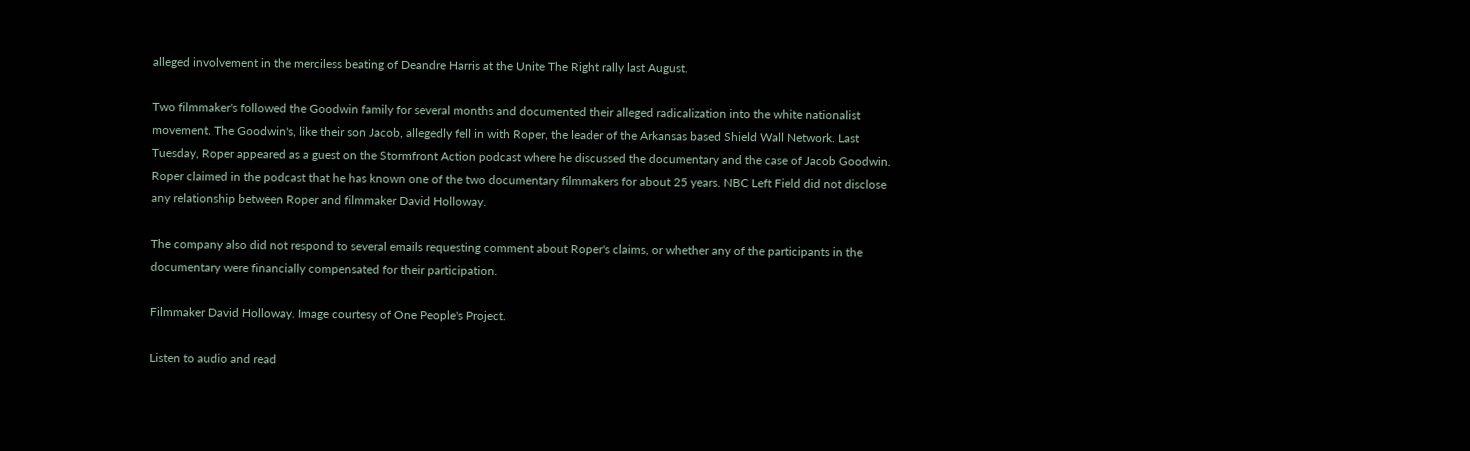alleged involvement in the merciless beating of Deandre Harris at the Unite The Right rally last August.

Two filmmaker's followed the Goodwin family for several months and documented their alleged radicalization into the white nationalist movement. The Goodwin's, like their son Jacob, allegedly fell in with Roper, the leader of the Arkansas based Shield Wall Network. Last Tuesday, Roper appeared as a guest on the Stormfront Action podcast where he discussed the documentary and the case of Jacob Goodwin. Roper claimed in the podcast that he has known one of the two documentary filmmakers for about 25 years. NBC Left Field did not disclose any relationship between Roper and filmmaker David Holloway.

The company also did not respond to several emails requesting comment about Roper's claims, or whether any of the participants in the documentary were financially compensated for their participation.

Filmmaker David Holloway. Image courtesy of One People's Project.

Listen to audio and read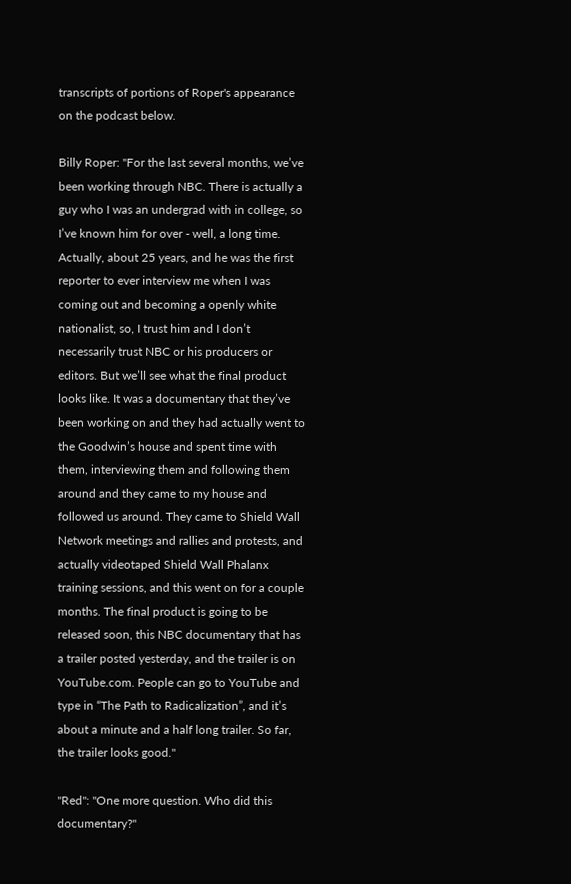transcripts of portions of Roper's appearance on the podcast below.

Billy Roper: "For the last several months, we’ve been working through NBC. There is actually a guy who I was an undergrad with in college, so I’ve known him for over - well, a long time. Actually, about 25 years, and he was the first reporter to ever interview me when I was coming out and becoming a openly white nationalist, so, I trust him and I don’t necessarily trust NBC or his producers or editors. But we’ll see what the final product looks like. It was a documentary that they’ve been working on and they had actually went to the Goodwin’s house and spent time with them, interviewing them and following them around and they came to my house and followed us around. They came to Shield Wall Network meetings and rallies and protests, and actually videotaped Shield Wall Phalanx training sessions, and this went on for a couple months. The final product is going to be released soon, this NBC documentary that has a trailer posted yesterday, and the trailer is on YouTube.com. People can go to YouTube and type in “The Path to Radicalization”, and it’s about a minute and a half long trailer. So far, the trailer looks good."

"Red": "One more question. Who did this documentary?"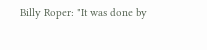Billy Roper: "It was done by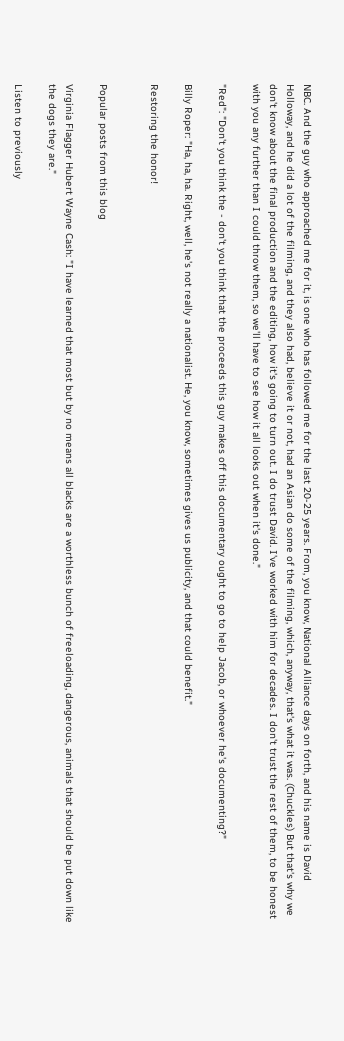NBC. And the guy who approached me for it, is one who has followed me for the last 20-25 years. From, you know, National Alliance days on forth, and his name is David Holloway, and he did a lot of the filming, and they also had, believe it or not, had an Asian do some of the filming, which, anyway, that's what it was. (Chuckles) But that's why we don't know about the final production and the editing, how it's going to turn out. I do trust David. I've worked with him for decades. I don't trust the rest of them, to be honest with you any further than I could throw them, so we'll have to see how it all looks out when it's done."

"Red": "Don't you think the - don't you think that the proceeds this guy makes off this documentary ought to go to help Jacob, or whoever he's documenting?"

Billy Roper: "Ha, ha, ha. Right, well, he's not really a nationalist. He, you know, sometimes gives us publicity, and that could benefit."

Restoring the honor!


Popular posts from this blog

Virginia Flagger Hubert Wayne Cash: "I have learned that most but by no means all blacks are a worthless bunch of freeloading, dangerous, animals that should be put down like the dogs they are."

Listen to previously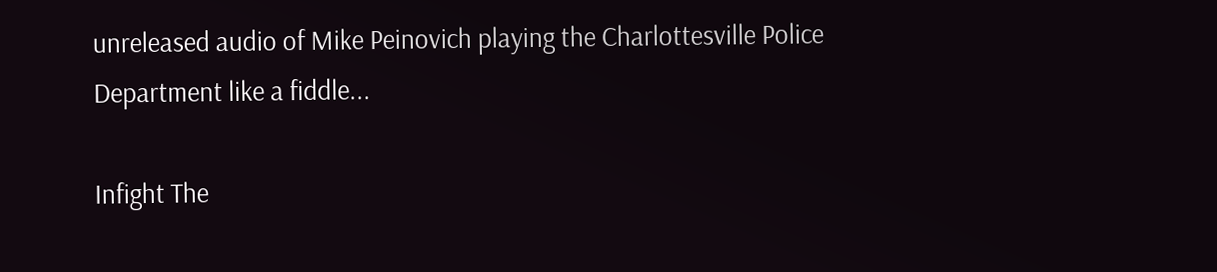unreleased audio of Mike Peinovich playing the Charlottesville Police Department like a fiddle...

Infight The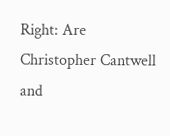Right: Are Christopher Cantwell and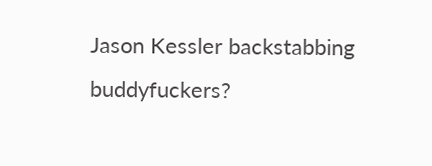Jason Kessler backstabbing buddyfuckers?